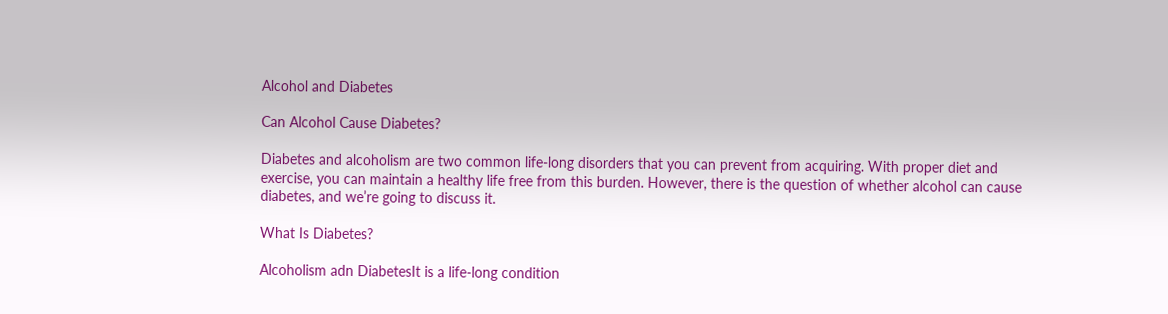Alcohol and Diabetes

Can Alcohol Cause Diabetes?

Diabetes and alcoholism are two common life-long disorders that you can prevent from acquiring. With proper diet and exercise, you can maintain a healthy life free from this burden. However, there is the question of whether alcohol can cause diabetes, and we’re going to discuss it.

What Is Diabetes?

Alcoholism adn DiabetesIt is a life-long condition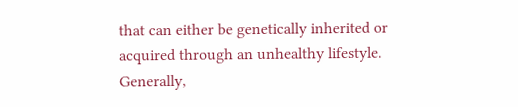that can either be genetically inherited or acquired through an unhealthy lifestyle. Generally,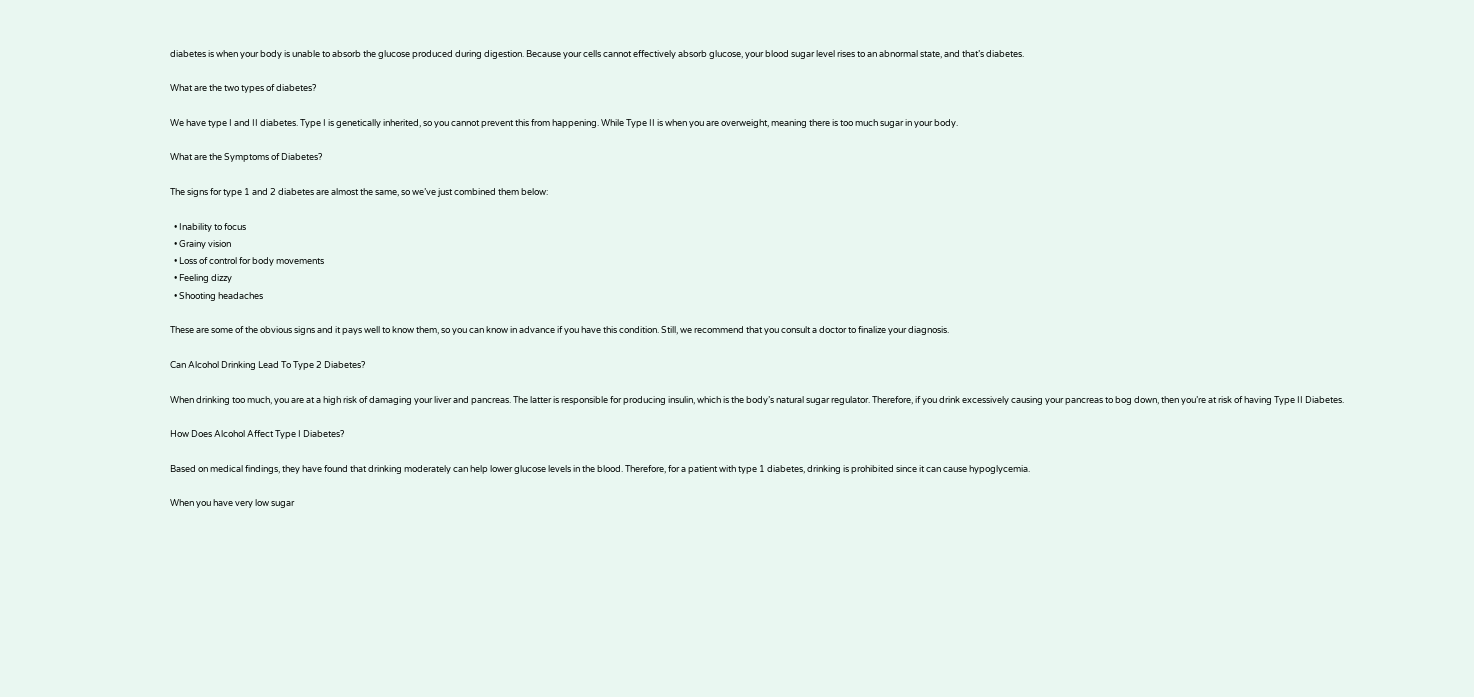diabetes is when your body is unable to absorb the glucose produced during digestion. Because your cells cannot effectively absorb glucose, your blood sugar level rises to an abnormal state, and that’s diabetes.

What are the two types of diabetes?

We have type I and II diabetes. Type I is genetically inherited, so you cannot prevent this from happening. While Type II is when you are overweight, meaning there is too much sugar in your body.

What are the Symptoms of Diabetes?

The signs for type 1 and 2 diabetes are almost the same, so we’ve just combined them below:

  • Inability to focus
  • Grainy vision
  • Loss of control for body movements
  • Feeling dizzy
  • Shooting headaches

These are some of the obvious signs and it pays well to know them, so you can know in advance if you have this condition. Still, we recommend that you consult a doctor to finalize your diagnosis.

Can Alcohol Drinking Lead To Type 2 Diabetes?

When drinking too much, you are at a high risk of damaging your liver and pancreas. The latter is responsible for producing insulin, which is the body’s natural sugar regulator. Therefore, if you drink excessively causing your pancreas to bog down, then you’re at risk of having Type II Diabetes.

How Does Alcohol Affect Type I Diabetes?

Based on medical findings, they have found that drinking moderately can help lower glucose levels in the blood. Therefore, for a patient with type 1 diabetes, drinking is prohibited since it can cause hypoglycemia.

When you have very low sugar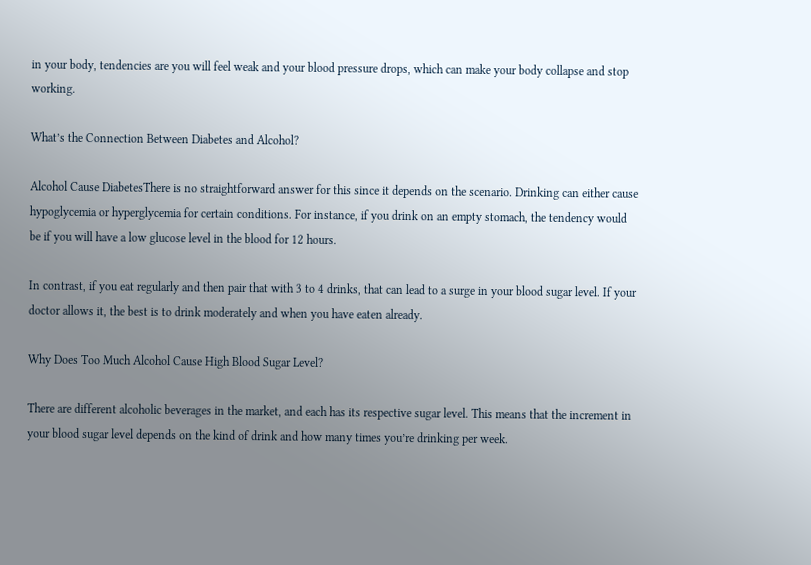in your body, tendencies are you will feel weak and your blood pressure drops, which can make your body collapse and stop working.

What’s the Connection Between Diabetes and Alcohol?

Alcohol Cause DiabetesThere is no straightforward answer for this since it depends on the scenario. Drinking can either cause hypoglycemia or hyperglycemia for certain conditions. For instance, if you drink on an empty stomach, the tendency would be if you will have a low glucose level in the blood for 12 hours.

In contrast, if you eat regularly and then pair that with 3 to 4 drinks, that can lead to a surge in your blood sugar level. If your doctor allows it, the best is to drink moderately and when you have eaten already.

Why Does Too Much Alcohol Cause High Blood Sugar Level?

There are different alcoholic beverages in the market, and each has its respective sugar level. This means that the increment in your blood sugar level depends on the kind of drink and how many times you’re drinking per week.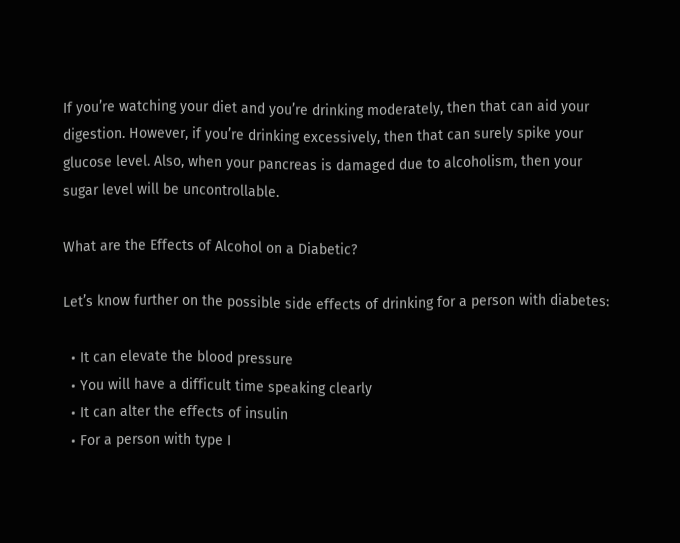If you’re watching your diet and you’re drinking moderately, then that can aid your digestion. However, if you’re drinking excessively, then that can surely spike your glucose level. Also, when your pancreas is damaged due to alcoholism, then your sugar level will be uncontrollable.

What are the Effects of Alcohol on a Diabetic?

Let’s know further on the possible side effects of drinking for a person with diabetes:

  • It can elevate the blood pressure
  • You will have a difficult time speaking clearly
  • It can alter the effects of insulin
  • For a person with type I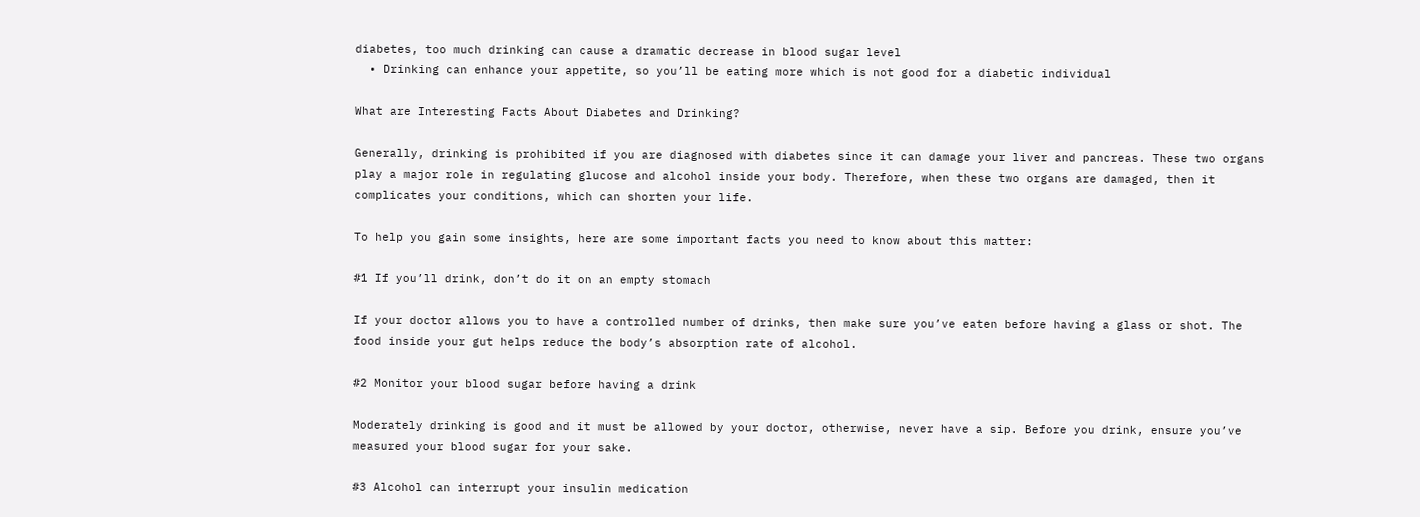diabetes, too much drinking can cause a dramatic decrease in blood sugar level
  • Drinking can enhance your appetite, so you’ll be eating more which is not good for a diabetic individual

What are Interesting Facts About Diabetes and Drinking?

Generally, drinking is prohibited if you are diagnosed with diabetes since it can damage your liver and pancreas. These two organs play a major role in regulating glucose and alcohol inside your body. Therefore, when these two organs are damaged, then it complicates your conditions, which can shorten your life.

To help you gain some insights, here are some important facts you need to know about this matter:

#1 If you’ll drink, don’t do it on an empty stomach

If your doctor allows you to have a controlled number of drinks, then make sure you’ve eaten before having a glass or shot. The food inside your gut helps reduce the body’s absorption rate of alcohol.

#2 Monitor your blood sugar before having a drink

Moderately drinking is good and it must be allowed by your doctor, otherwise, never have a sip. Before you drink, ensure you’ve measured your blood sugar for your sake.

#3 Alcohol can interrupt your insulin medication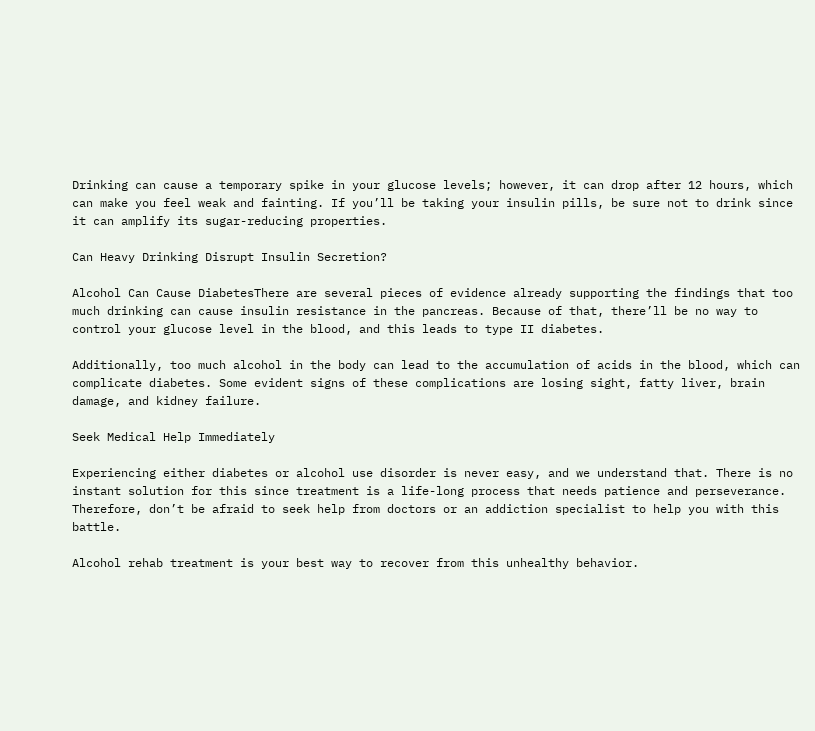Drinking can cause a temporary spike in your glucose levels; however, it can drop after 12 hours, which can make you feel weak and fainting. If you’ll be taking your insulin pills, be sure not to drink since it can amplify its sugar-reducing properties.

Can Heavy Drinking Disrupt Insulin Secretion?

Alcohol Can Cause DiabetesThere are several pieces of evidence already supporting the findings that too much drinking can cause insulin resistance in the pancreas. Because of that, there’ll be no way to control your glucose level in the blood, and this leads to type II diabetes.

Additionally, too much alcohol in the body can lead to the accumulation of acids in the blood, which can complicate diabetes. Some evident signs of these complications are losing sight, fatty liver, brain damage, and kidney failure.

Seek Medical Help Immediately

Experiencing either diabetes or alcohol use disorder is never easy, and we understand that. There is no instant solution for this since treatment is a life-long process that needs patience and perseverance. Therefore, don’t be afraid to seek help from doctors or an addiction specialist to help you with this battle.

Alcohol rehab treatment is your best way to recover from this unhealthy behavior.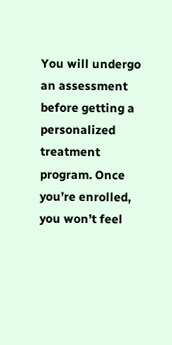You will undergo an assessment before getting a personalized treatment program. Once you’re enrolled, you won’t feel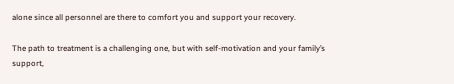alone since all personnel are there to comfort you and support your recovery.

The path to treatment is a challenging one, but with self-motivation and your family’s support,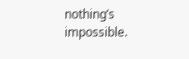nothing’s impossible.